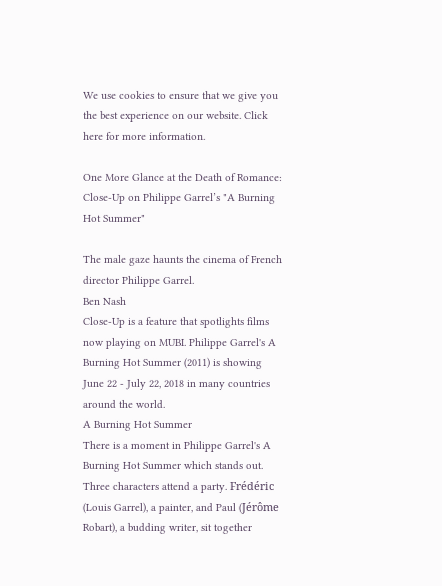We use cookies to ensure that we give you the best experience on our website. Click here for more information.

One More Glance at the Death of Romance: Close-Up on Philippe Garrel’s "A Burning Hot Summer"

The male gaze haunts the cinema of French director Philippe Garrel.
Ben Nash
Close-Up is a feature that spotlights films now playing on MUBI. Philippe Garrel's A Burning Hot Summer (2011) is showing June 22 - July 22, 2018 in many countries around the world.
A Burning Hot Summer
There is a moment in Philippe Garrel's A Burning Hot Summer which stands out. Three characters attend a party. Frédéric (Louis Garrel), a painter, and Paul (Jérôme Robart), a budding writer, sit together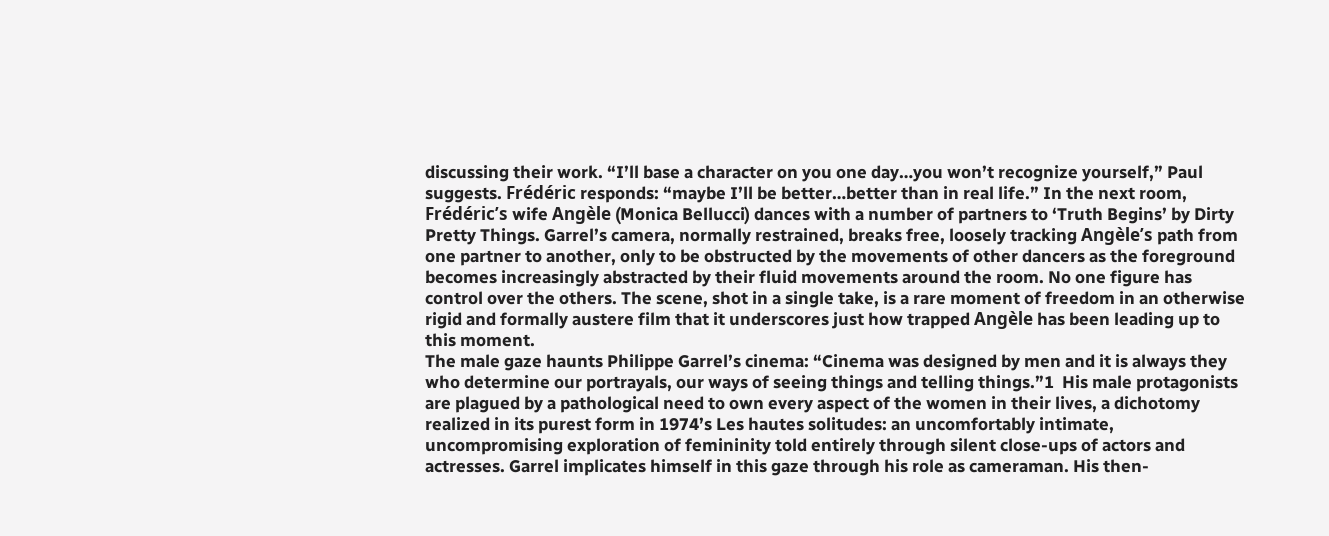discussing their work. “I’ll base a character on you one day…you won’t recognize yourself,” Paul suggests. Frédéric responds: “maybe I’ll be better…better than in real life.” In the next room, Frédéric’s wife Angèle (Monica Bellucci) dances with a number of partners to ‘Truth Begins’ by Dirty Pretty Things. Garrel’s camera, normally restrained, breaks free, loosely tracking Angèle’s path from one partner to another, only to be obstructed by the movements of other dancers as the foreground becomes increasingly abstracted by their fluid movements around the room. No one figure has control over the others. The scene, shot in a single take, is a rare moment of freedom in an otherwise rigid and formally austere film that it underscores just how trapped Angèle has been leading up to this moment.
The male gaze haunts Philippe Garrel’s cinema: “Cinema was designed by men and it is always they who determine our portrayals, our ways of seeing things and telling things.”1  His male protagonists are plagued by a pathological need to own every aspect of the women in their lives, a dichotomy realized in its purest form in 1974’s Les hautes solitudes: an uncomfortably intimate, uncompromising exploration of femininity told entirely through silent close-ups of actors and actresses. Garrel implicates himself in this gaze through his role as cameraman. His then-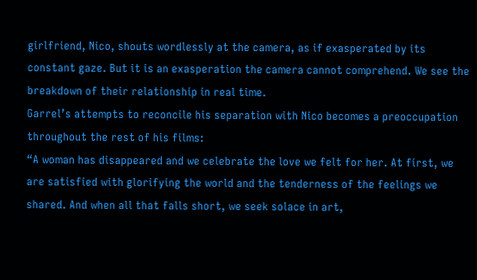girlfriend, Nico, shouts wordlessly at the camera, as if exasperated by its constant gaze. But it is an exasperation the camera cannot comprehend. We see the breakdown of their relationship in real time.
Garrel’s attempts to reconcile his separation with Nico becomes a preoccupation throughout the rest of his films:
“A woman has disappeared and we celebrate the love we felt for her. At first, we are satisfied with glorifying the world and the tenderness of the feelings we shared. And when all that falls short, we seek solace in art,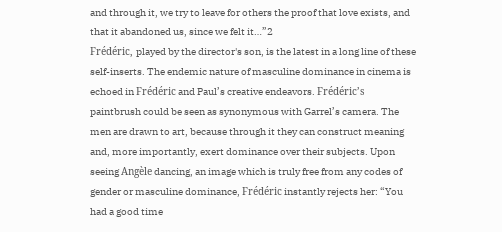and through it, we try to leave for others the proof that love exists, and that it abandoned us, since we felt it…”2
Frédéric, played by the director's son, is the latest in a long line of these self-inserts. The endemic nature of masculine dominance in cinema is echoed in Frédéric and Paul’s creative endeavors. Frédéric’s paintbrush could be seen as synonymous with Garrel’s camera. The men are drawn to art, because through it they can construct meaning and, more importantly, exert dominance over their subjects. Upon seeing Angèle dancing, an image which is truly free from any codes of gender or masculine dominance, Frédéric instantly rejects her: “You had a good time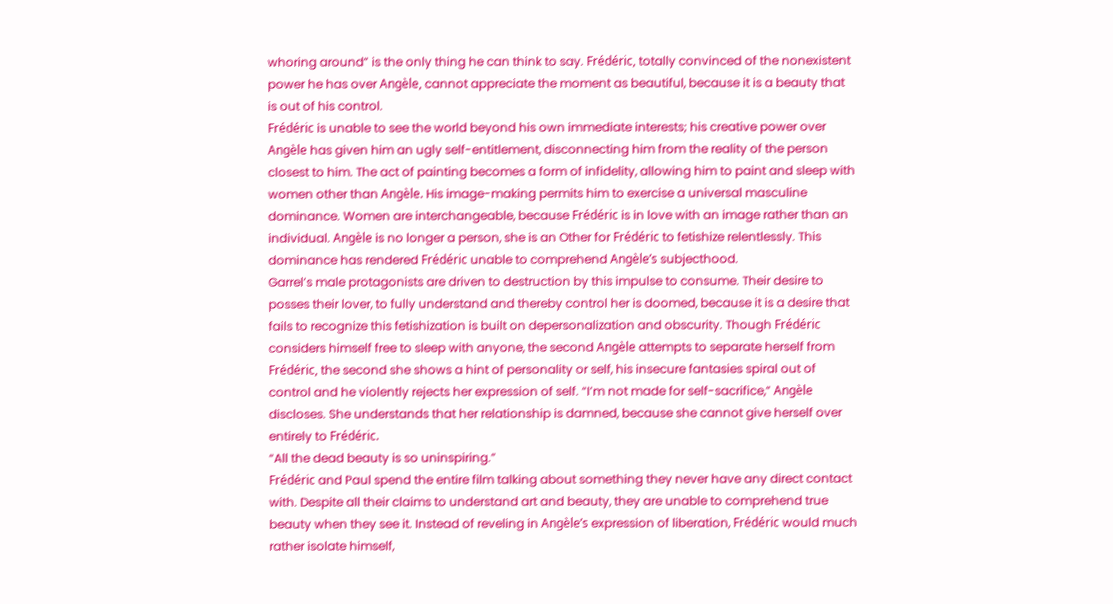whoring around” is the only thing he can think to say. Frédéric, totally convinced of the nonexistent power he has over Angèle, cannot appreciate the moment as beautiful, because it is a beauty that is out of his control.
Frédéric is unable to see the world beyond his own immediate interests; his creative power over Angèle has given him an ugly self-entitlement, disconnecting him from the reality of the person closest to him. The act of painting becomes a form of infidelity, allowing him to paint and sleep with women other than Angèle. His image-making permits him to exercise a universal masculine dominance. Women are interchangeable, because Frédéric is in love with an image rather than an individual. Angèle is no longer a person, she is an Other for Frédéric to fetishize relentlessly. This dominance has rendered Frédéric unable to comprehend Angèle’s subjecthood.
Garrel’s male protagonists are driven to destruction by this impulse to consume. Their desire to posses their lover, to fully understand and thereby control her is doomed, because it is a desire that fails to recognize this fetishization is built on depersonalization and obscurity. Though Frédéric considers himself free to sleep with anyone, the second Angèle attempts to separate herself from Frédéric, the second she shows a hint of personality or self, his insecure fantasies spiral out of control and he violently rejects her expression of self. “I’m not made for self-sacrifice,” Angèle discloses. She understands that her relationship is damned, because she cannot give herself over entirely to Frédéric.
“All the dead beauty is so uninspiring.”
Frédéric and Paul spend the entire film talking about something they never have any direct contact with. Despite all their claims to understand art and beauty, they are unable to comprehend true beauty when they see it. Instead of reveling in Angèle’s expression of liberation, Frédéric would much rather isolate himself,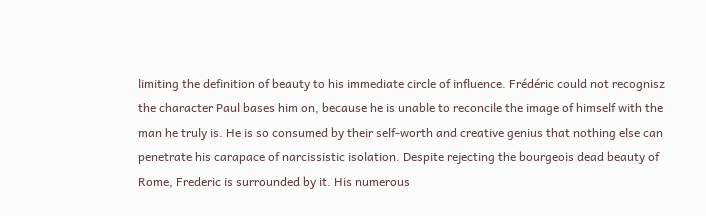limiting the definition of beauty to his immediate circle of influence. Frédéric could not recognisz the character Paul bases him on, because he is unable to reconcile the image of himself with the man he truly is. He is so consumed by their self-worth and creative genius that nothing else can penetrate his carapace of narcissistic isolation. Despite rejecting the bourgeois dead beauty of Rome, Frederic is surrounded by it. His numerous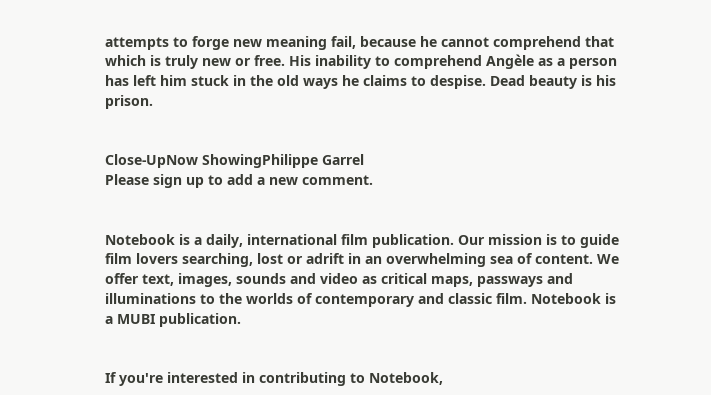attempts to forge new meaning fail, because he cannot comprehend that which is truly new or free. His inability to comprehend Angèle as a person has left him stuck in the old ways he claims to despise. Dead beauty is his prison.


Close-UpNow ShowingPhilippe Garrel
Please sign up to add a new comment.


Notebook is a daily, international film publication. Our mission is to guide film lovers searching, lost or adrift in an overwhelming sea of content. We offer text, images, sounds and video as critical maps, passways and illuminations to the worlds of contemporary and classic film. Notebook is a MUBI publication.


If you're interested in contributing to Notebook,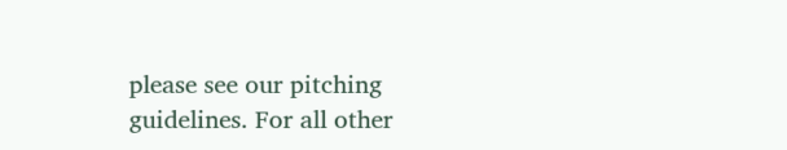please see our pitching guidelines. For all other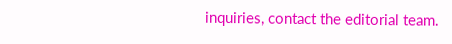inquiries, contact the editorial team.